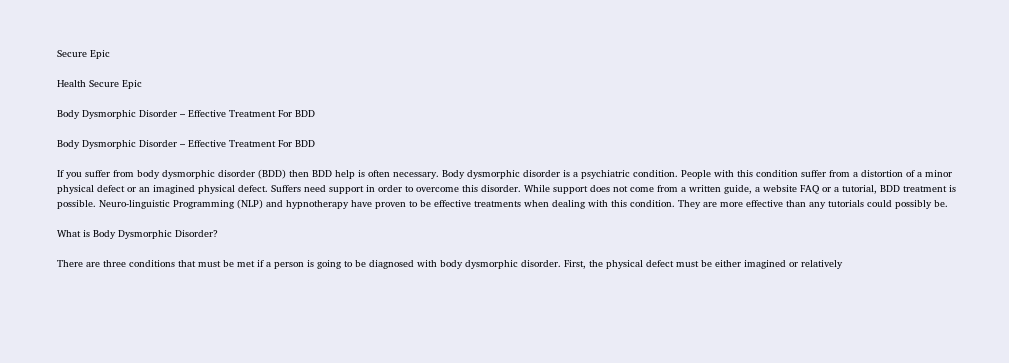Secure Epic

Health Secure Epic

Body Dysmorphic Disorder – Effective Treatment For BDD

Body Dysmorphic Disorder – Effective Treatment For BDD

If you suffer from body dysmorphic disorder (BDD) then BDD help is often necessary. Body dysmorphic disorder is a psychiatric condition. People with this condition suffer from a distortion of a minor physical defect or an imagined physical defect. Suffers need support in order to overcome this disorder. While support does not come from a written guide, a website FAQ or a tutorial, BDD treatment is possible. Neuro-linguistic Programming (NLP) and hypnotherapy have proven to be effective treatments when dealing with this condition. They are more effective than any tutorials could possibly be.

What is Body Dysmorphic Disorder?

There are three conditions that must be met if a person is going to be diagnosed with body dysmorphic disorder. First, the physical defect must be either imagined or relatively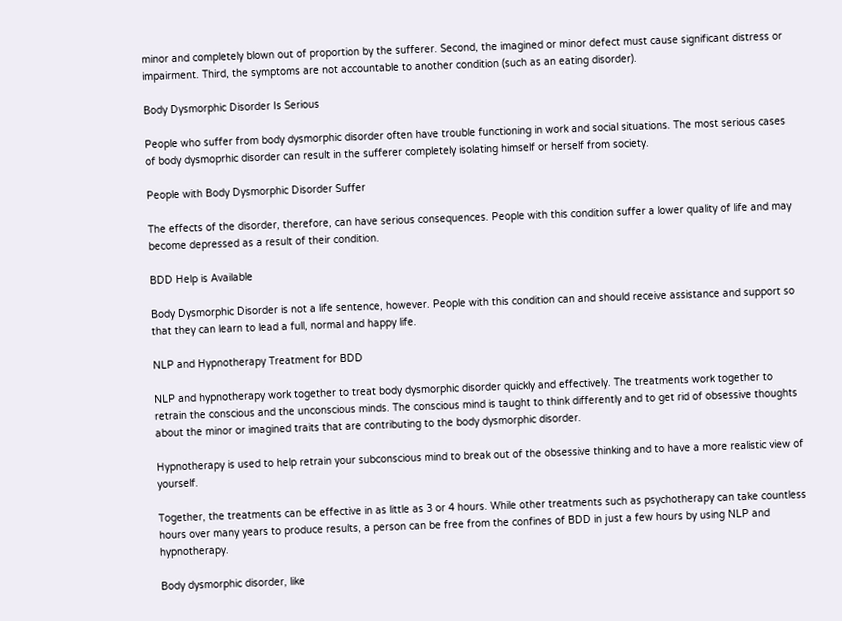minor and completely blown out of proportion by the sufferer. Second, the imagined or minor defect must cause significant distress or impairment. Third, the symptoms are not accountable to another condition (such as an eating disorder).

Body Dysmorphic Disorder Is Serious

People who suffer from body dysmorphic disorder often have trouble functioning in work and social situations. The most serious cases of body dysmoprhic disorder can result in the sufferer completely isolating himself or herself from society.

People with Body Dysmorphic Disorder Suffer

The effects of the disorder, therefore, can have serious consequences. People with this condition suffer a lower quality of life and may become depressed as a result of their condition.

BDD Help is Available

Body Dysmorphic Disorder is not a life sentence, however. People with this condition can and should receive assistance and support so that they can learn to lead a full, normal and happy life.

NLP and Hypnotherapy Treatment for BDD

NLP and hypnotherapy work together to treat body dysmorphic disorder quickly and effectively. The treatments work together to retrain the conscious and the unconscious minds. The conscious mind is taught to think differently and to get rid of obsessive thoughts about the minor or imagined traits that are contributing to the body dysmorphic disorder.

Hypnotherapy is used to help retrain your subconscious mind to break out of the obsessive thinking and to have a more realistic view of yourself.

Together, the treatments can be effective in as little as 3 or 4 hours. While other treatments such as psychotherapy can take countless hours over many years to produce results, a person can be free from the confines of BDD in just a few hours by using NLP and hypnotherapy.

Body dysmorphic disorder, like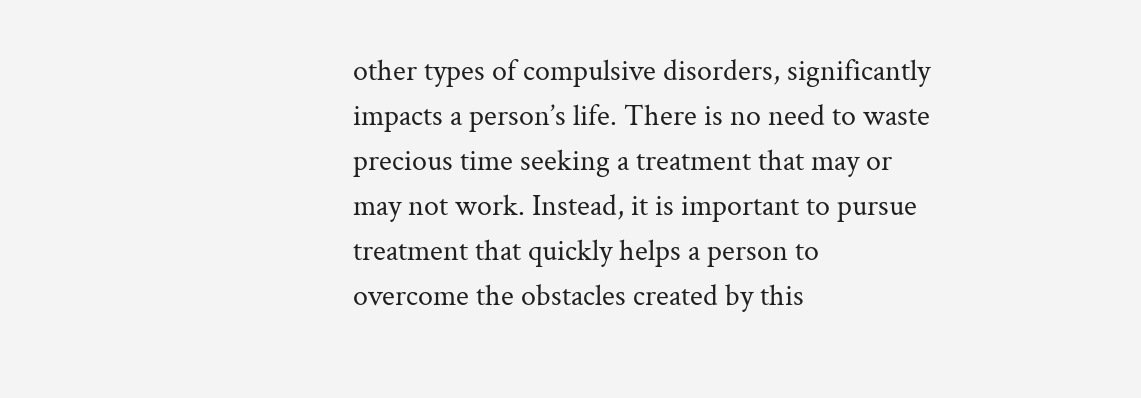other types of compulsive disorders, significantly impacts a person’s life. There is no need to waste precious time seeking a treatment that may or may not work. Instead, it is important to pursue treatment that quickly helps a person to overcome the obstacles created by this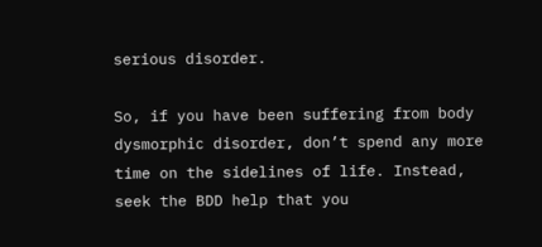serious disorder.

So, if you have been suffering from body dysmorphic disorder, don’t spend any more time on the sidelines of life. Instead, seek the BDD help that you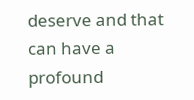deserve and that can have a profound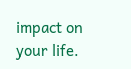impact on your life.